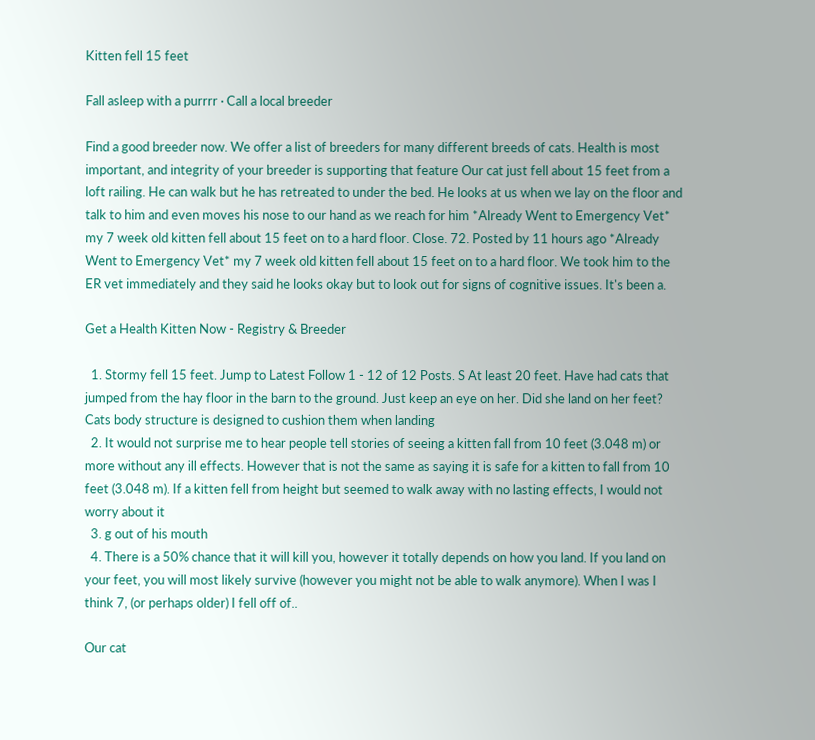Kitten fell 15 feet

Fall asleep with a purrrr · Call a local breeder

Find a good breeder now. We offer a list of breeders for many different breeds of cats. Health is most important, and integrity of your breeder is supporting that feature Our cat just fell about 15 feet from a loft railing. He can walk but he has retreated to under the bed. He looks at us when we lay on the floor and talk to him and even moves his nose to our hand as we reach for him *Already Went to Emergency Vet* my 7 week old kitten fell about 15 feet on to a hard floor. Close. 72. Posted by 11 hours ago *Already Went to Emergency Vet* my 7 week old kitten fell about 15 feet on to a hard floor. We took him to the ER vet immediately and they said he looks okay but to look out for signs of cognitive issues. It's been a.

Get a Health Kitten Now - Registry & Breeder

  1. Stormy fell 15 feet. Jump to Latest Follow 1 - 12 of 12 Posts. S At least 20 feet. Have had cats that jumped from the hay floor in the barn to the ground. Just keep an eye on her. Did she land on her feet? Cats body structure is designed to cushion them when landing
  2. It would not surprise me to hear people tell stories of seeing a kitten fall from 10 feet (3.048 m) or more without any ill effects. However that is not the same as saying it is safe for a kitten to fall from 10 feet (3.048 m). If a kitten fell from height but seemed to walk away with no lasting effects, I would not worry about it
  3. g out of his mouth
  4. There is a 50% chance that it will kill you, however it totally depends on how you land. If you land on your feet, you will most likely survive (however you might not be able to walk anymore). When I was I think 7, (or perhaps older) I fell off of..

Our cat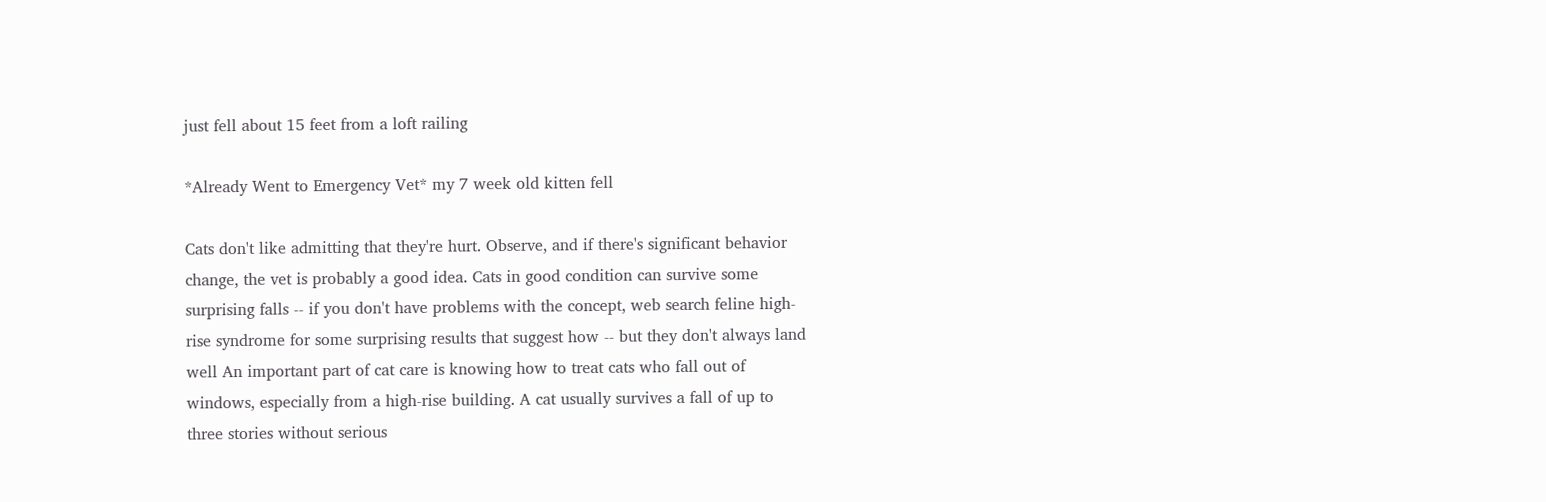just fell about 15 feet from a loft railing

*Already Went to Emergency Vet* my 7 week old kitten fell

Cats don't like admitting that they're hurt. Observe, and if there's significant behavior change, the vet is probably a good idea. Cats in good condition can survive some surprising falls -- if you don't have problems with the concept, web search feline high-rise syndrome for some surprising results that suggest how -- but they don't always land well An important part of cat care is knowing how to treat cats who fall out of windows, especially from a high-rise building. A cat usually survives a fall of up to three stories without serious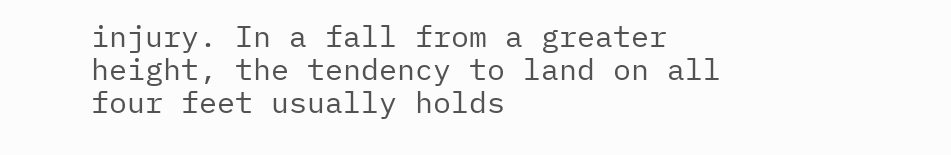injury. In a fall from a greater height, the tendency to land on all four feet usually holds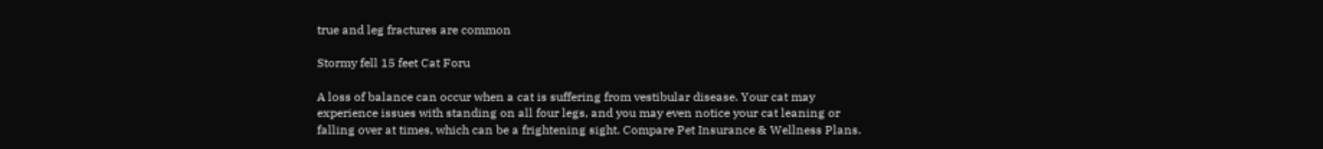true and leg fractures are common

Stormy fell 15 feet Cat Foru

A loss of balance can occur when a cat is suffering from vestibular disease. Your cat may experience issues with standing on all four legs, and you may even notice your cat leaning or falling over at times, which can be a frightening sight. Compare Pet Insurance & Wellness Plans.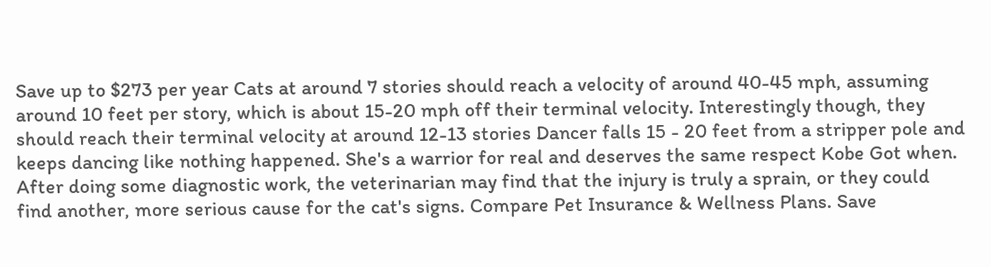Save up to $273 per year Cats at around 7 stories should reach a velocity of around 40-45 mph, assuming around 10 feet per story, which is about 15-20 mph off their terminal velocity. Interestingly though, they should reach their terminal velocity at around 12-13 stories Dancer falls 15 - 20 feet from a stripper pole and keeps dancing like nothing happened. She's a warrior for real and deserves the same respect Kobe Got when. After doing some diagnostic work, the veterinarian may find that the injury is truly a sprain, or they could find another, more serious cause for the cat's signs. Compare Pet Insurance & Wellness Plans. Save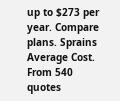up to $273 per year. Compare plans. Sprains Average Cost. From 540 quotes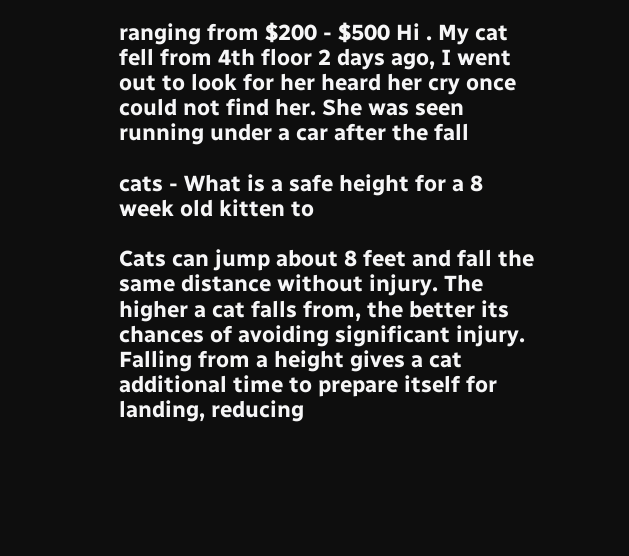ranging from $200 - $500 Hi . My cat fell from 4th floor 2 days ago, I went out to look for her heard her cry once could not find her. She was seen running under a car after the fall

cats - What is a safe height for a 8 week old kitten to

Cats can jump about 8 feet and fall the same distance without injury. The higher a cat falls from, the better its chances of avoiding significant injury. Falling from a height gives a cat additional time to prepare itself for landing, reducing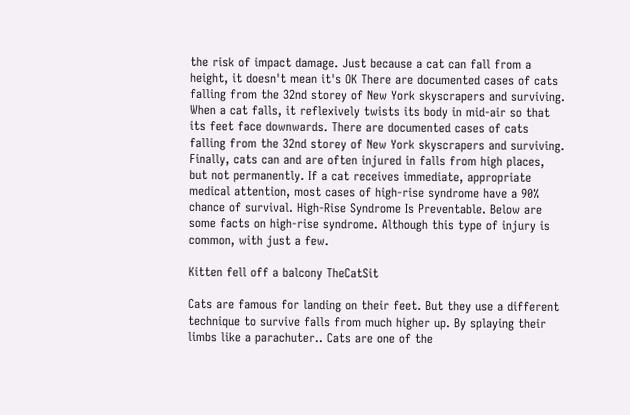the risk of impact damage. Just because a cat can fall from a height, it doesn't mean it's OK There are documented cases of cats falling from the 32nd storey of New York skyscrapers and surviving. When a cat falls, it reflexively twists its body in mid-air so that its feet face downwards. There are documented cases of cats falling from the 32nd storey of New York skyscrapers and surviving. Finally, cats can and are often injured in falls from high places, but not permanently. If a cat receives immediate, appropriate medical attention, most cases of high-rise syndrome have a 90% chance of survival. High-Rise Syndrome Is Preventable. Below are some facts on high-rise syndrome. Although this type of injury is common, with just a few.

Kitten fell off a balcony TheCatSit

Cats are famous for landing on their feet. But they use a different technique to survive falls from much higher up. By splaying their limbs like a parachuter.. Cats are one of the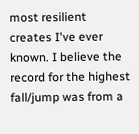most resilient creates I've ever known. I believe the record for the highest fall/jump was from a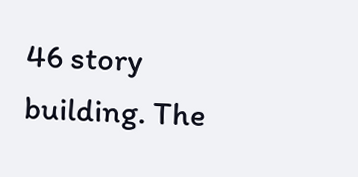46 story building. The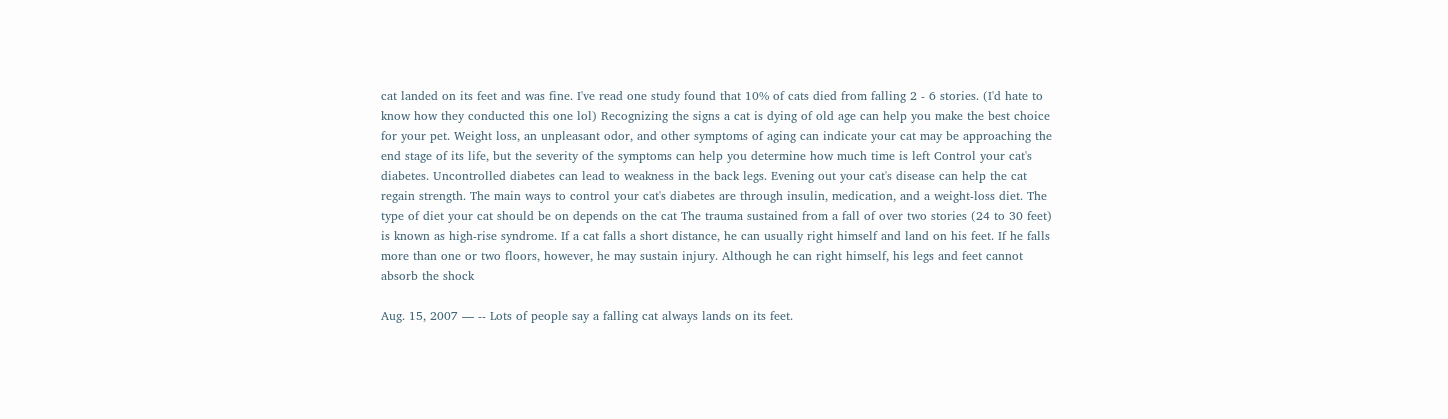cat landed on its feet and was fine. I've read one study found that 10% of cats died from falling 2 - 6 stories. (I'd hate to know how they conducted this one lol) Recognizing the signs a cat is dying of old age can help you make the best choice for your pet. Weight loss, an unpleasant odor, and other symptoms of aging can indicate your cat may be approaching the end stage of its life, but the severity of the symptoms can help you determine how much time is left Control your cat's diabetes. Uncontrolled diabetes can lead to weakness in the back legs. Evening out your cat's disease can help the cat regain strength. The main ways to control your cat's diabetes are through insulin, medication, and a weight-loss diet. The type of diet your cat should be on depends on the cat The trauma sustained from a fall of over two stories (24 to 30 feet) is known as high-rise syndrome. If a cat falls a short distance, he can usually right himself and land on his feet. If he falls more than one or two floors, however, he may sustain injury. Although he can right himself, his legs and feet cannot absorb the shock

Aug. 15, 2007 — -- Lots of people say a falling cat always lands on its feet.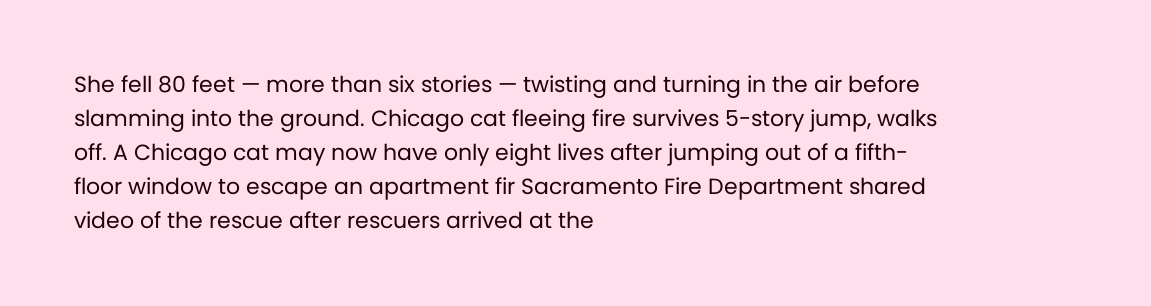She fell 80 feet — more than six stories — twisting and turning in the air before slamming into the ground. Chicago cat fleeing fire survives 5-story jump, walks off. A Chicago cat may now have only eight lives after jumping out of a fifth-floor window to escape an apartment fir Sacramento Fire Department shared video of the rescue after rescuers arrived at the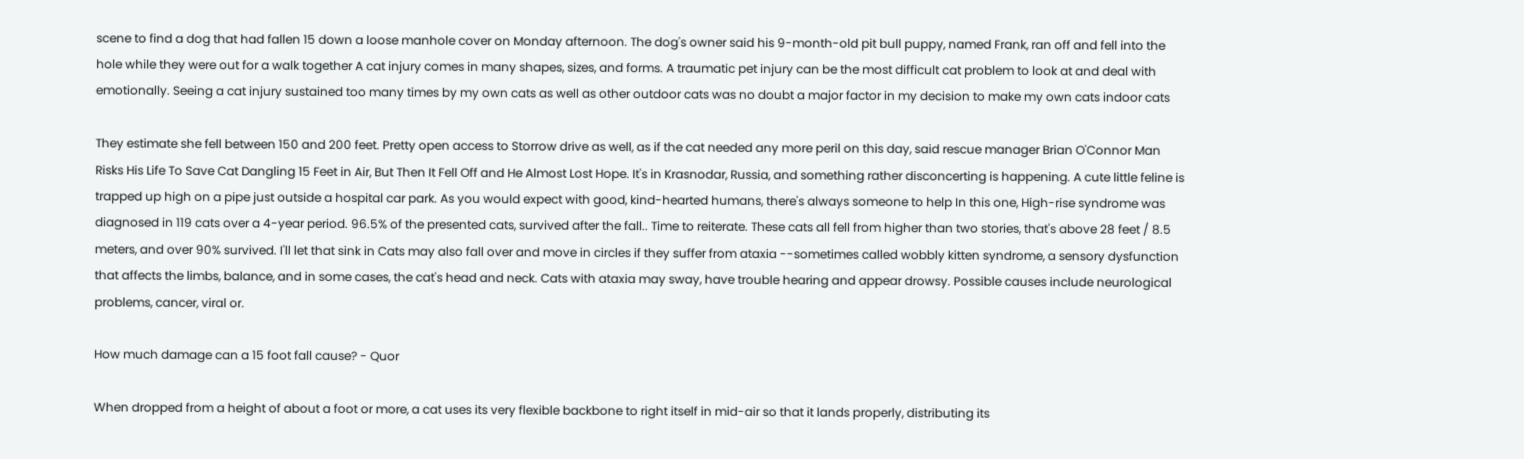scene to find a dog that had fallen 15 down a loose manhole cover on Monday afternoon. The dog's owner said his 9-month-old pit bull puppy, named Frank, ran off and fell into the hole while they were out for a walk together A cat injury comes in many shapes, sizes, and forms. A traumatic pet injury can be the most difficult cat problem to look at and deal with emotionally. Seeing a cat injury sustained too many times by my own cats as well as other outdoor cats was no doubt a major factor in my decision to make my own cats indoor cats

They estimate she fell between 150 and 200 feet. Pretty open access to Storrow drive as well, as if the cat needed any more peril on this day, said rescue manager Brian O'Connor Man Risks His Life To Save Cat Dangling 15 Feet in Air, But Then It Fell Off and He Almost Lost Hope. It's in Krasnodar, Russia, and something rather disconcerting is happening. A cute little feline is trapped up high on a pipe just outside a hospital car park. As you would expect with good, kind-hearted humans, there's always someone to help In this one, High-rise syndrome was diagnosed in 119 cats over a 4-year period. 96.5% of the presented cats, survived after the fall.. Time to reiterate. These cats all fell from higher than two stories, that's above 28 feet / 8.5 meters, and over 90% survived. I'll let that sink in Cats may also fall over and move in circles if they suffer from ataxia --sometimes called wobbly kitten syndrome, a sensory dysfunction that affects the limbs, balance, and in some cases, the cat's head and neck. Cats with ataxia may sway, have trouble hearing and appear drowsy. Possible causes include neurological problems, cancer, viral or.

How much damage can a 15 foot fall cause? - Quor

When dropped from a height of about a foot or more, a cat uses its very flexible backbone to right itself in mid-air so that it lands properly, distributing its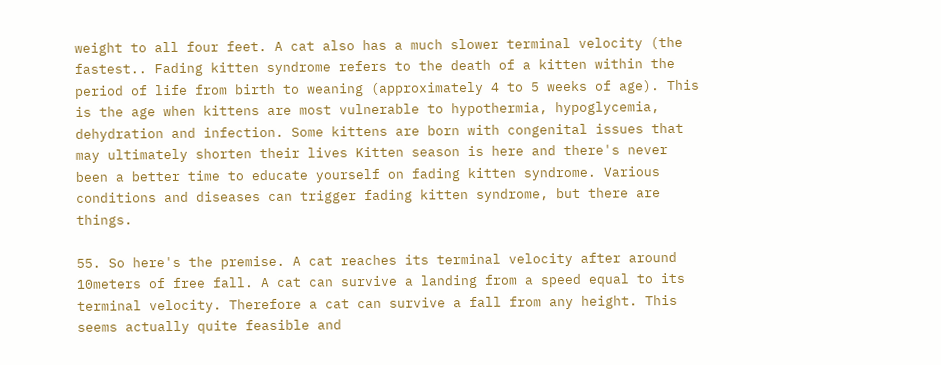weight to all four feet. A cat also has a much slower terminal velocity (the fastest.. Fading kitten syndrome refers to the death of a kitten within the period of life from birth to weaning (approximately 4 to 5 weeks of age). This is the age when kittens are most vulnerable to hypothermia, hypoglycemia, dehydration and infection. Some kittens are born with congenital issues that may ultimately shorten their lives Kitten season is here and there's never been a better time to educate yourself on fading kitten syndrome. Various conditions and diseases can trigger fading kitten syndrome, but there are things.

55. So here's the premise. A cat reaches its terminal velocity after around 10meters of free fall. A cat can survive a landing from a speed equal to its terminal velocity. Therefore a cat can survive a fall from any height. This seems actually quite feasible and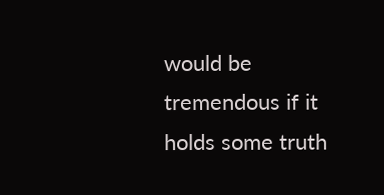would be tremendous if it holds some truth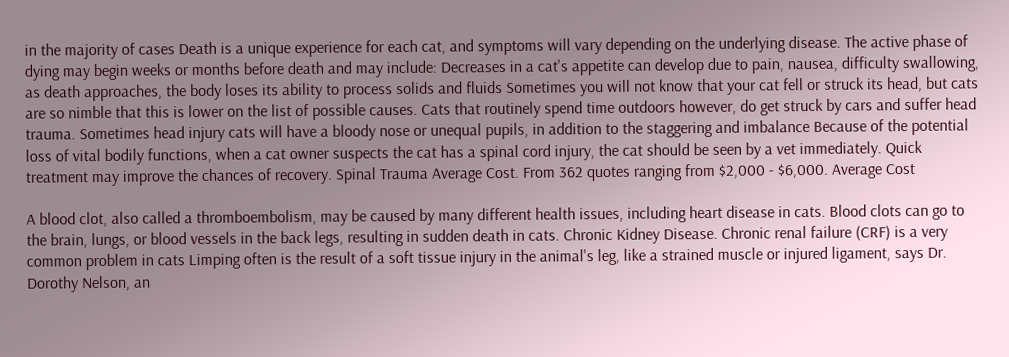in the majority of cases Death is a unique experience for each cat, and symptoms will vary depending on the underlying disease. The active phase of dying may begin weeks or months before death and may include: Decreases in a cat's appetite can develop due to pain, nausea, difficulty swallowing, as death approaches, the body loses its ability to process solids and fluids Sometimes you will not know that your cat fell or struck its head, but cats are so nimble that this is lower on the list of possible causes. Cats that routinely spend time outdoors however, do get struck by cars and suffer head trauma. Sometimes head injury cats will have a bloody nose or unequal pupils, in addition to the staggering and imbalance Because of the potential loss of vital bodily functions, when a cat owner suspects the cat has a spinal cord injury, the cat should be seen by a vet immediately. Quick treatment may improve the chances of recovery. Spinal Trauma Average Cost. From 362 quotes ranging from $2,000 - $6,000. Average Cost

A blood clot, also called a thromboembolism, may be caused by many different health issues, including heart disease in cats. Blood clots can go to the brain, lungs, or blood vessels in the back legs, resulting in sudden death in cats. Chronic Kidney Disease. Chronic renal failure (CRF) is a very common problem in cats Limping often is the result of a soft tissue injury in the animal's leg, like a strained muscle or injured ligament, says Dr. Dorothy Nelson, an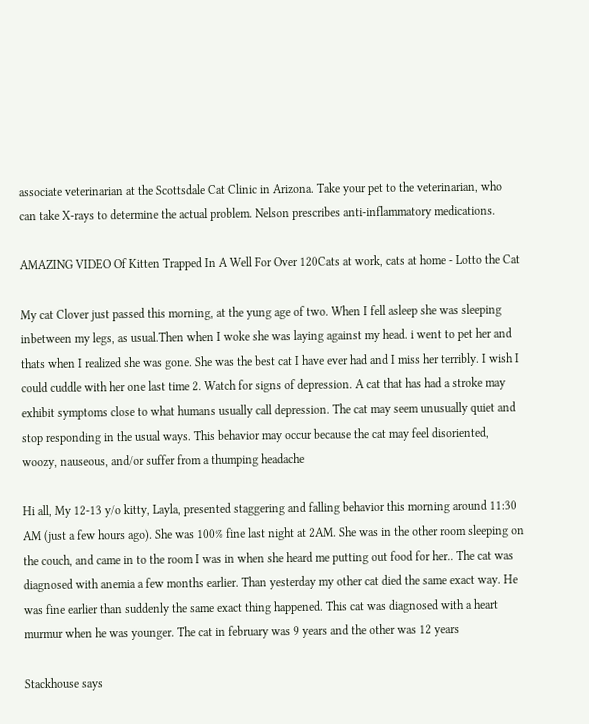associate veterinarian at the Scottsdale Cat Clinic in Arizona. Take your pet to the veterinarian, who can take X-rays to determine the actual problem. Nelson prescribes anti-inflammatory medications.

AMAZING VIDEO Of Kitten Trapped In A Well For Over 120Cats at work, cats at home - Lotto the Cat

My cat Clover just passed this morning, at the yung age of two. When I fell asleep she was sleeping inbetween my legs, as usual.Then when I woke she was laying against my head. i went to pet her and thats when I realized she was gone. She was the best cat I have ever had and I miss her terribly. I wish I could cuddle with her one last time 2. Watch for signs of depression. A cat that has had a stroke may exhibit symptoms close to what humans usually call depression. The cat may seem unusually quiet and stop responding in the usual ways. This behavior may occur because the cat may feel disoriented, woozy, nauseous, and/or suffer from a thumping headache

Hi all, My 12-13 y/o kitty, Layla, presented staggering and falling behavior this morning around 11:30 AM (just a few hours ago). She was 100% fine last night at 2AM. She was in the other room sleeping on the couch, and came in to the room I was in when she heard me putting out food for her.. The cat was diagnosed with anemia a few months earlier. Than yesterday my other cat died the same exact way. He was fine earlier than suddenly the same exact thing happened. This cat was diagnosed with a heart murmur when he was younger. The cat in february was 9 years and the other was 12 years

Stackhouse says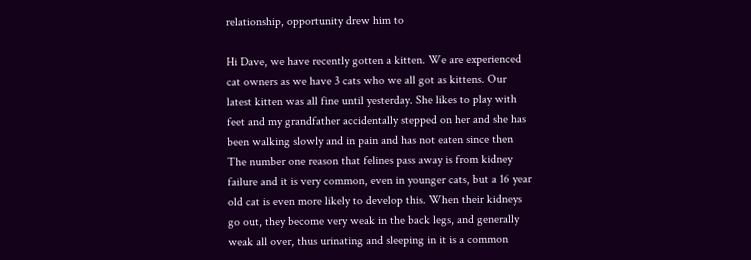relationship, opportunity drew him to

Hi Dave, we have recently gotten a kitten. We are experienced cat owners as we have 3 cats who we all got as kittens. Our latest kitten was all fine until yesterday. She likes to play with feet and my grandfather accidentally stepped on her and she has been walking slowly and in pain and has not eaten since then The number one reason that felines pass away is from kidney failure and it is very common, even in younger cats, but a 16 year old cat is even more likely to develop this. When their kidneys go out, they become very weak in the back legs, and generally weak all over, thus urinating and sleeping in it is a common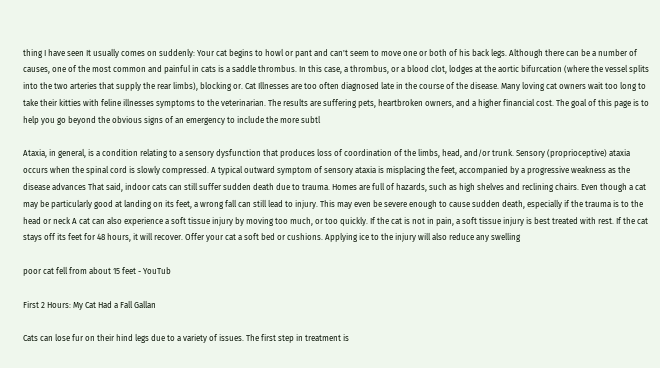thing I have seen It usually comes on suddenly: Your cat begins to howl or pant and can't seem to move one or both of his back legs. Although there can be a number of causes, one of the most common and painful in cats is a saddle thrombus. In this case, a thrombus, or a blood clot, lodges at the aortic bifurcation (where the vessel splits into the two arteries that supply the rear limbs), blocking or. Cat Illnesses are too often diagnosed late in the course of the disease. Many loving cat owners wait too long to take their kitties with feline illnesses symptoms to the veterinarian. The results are suffering pets, heartbroken owners, and a higher financial cost. The goal of this page is to help you go beyond the obvious signs of an emergency to include the more subtl

Ataxia, in general, is a condition relating to a sensory dysfunction that produces loss of coordination of the limbs, head, and/or trunk. Sensory (proprioceptive) ataxia occurs when the spinal cord is slowly compressed. A typical outward symptom of sensory ataxia is misplacing the feet, accompanied by a progressive weakness as the disease advances That said, indoor cats can still suffer sudden death due to trauma. Homes are full of hazards, such as high shelves and reclining chairs. Even though a cat may be particularly good at landing on its feet, a wrong fall can still lead to injury. This may even be severe enough to cause sudden death, especially if the trauma is to the head or neck A cat can also experience a soft tissue injury by moving too much, or too quickly. If the cat is not in pain, a soft tissue injury is best treated with rest. If the cat stays off its feet for 48 hours, it will recover. Offer your cat a soft bed or cushions. Applying ice to the injury will also reduce any swelling

poor cat fell from about 15 feet - YouTub

First 2 Hours: My Cat Had a Fall Gallan

Cats can lose fur on their hind legs due to a variety of issues. The first step in treatment is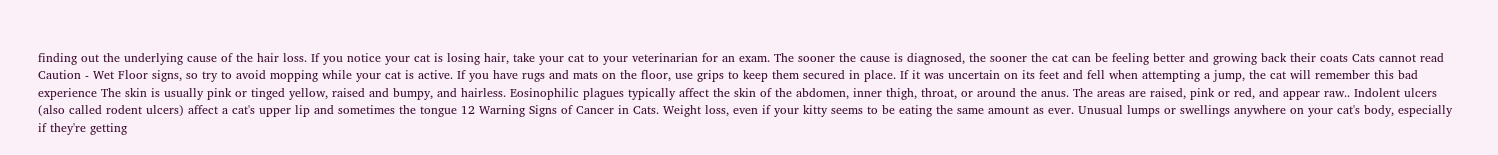finding out the underlying cause of the hair loss. If you notice your cat is losing hair, take your cat to your veterinarian for an exam. The sooner the cause is diagnosed, the sooner the cat can be feeling better and growing back their coats Cats cannot read Caution - Wet Floor signs, so try to avoid mopping while your cat is active. If you have rugs and mats on the floor, use grips to keep them secured in place. If it was uncertain on its feet and fell when attempting a jump, the cat will remember this bad experience The skin is usually pink or tinged yellow, raised and bumpy, and hairless. Eosinophilic plagues typically affect the skin of the abdomen, inner thigh, throat, or around the anus. The areas are raised, pink or red, and appear raw.. Indolent ulcers (also called rodent ulcers) affect a cat's upper lip and sometimes the tongue 12 Warning Signs of Cancer in Cats. Weight loss, even if your kitty seems to be eating the same amount as ever. Unusual lumps or swellings anywhere on your cat's body, especially if they're getting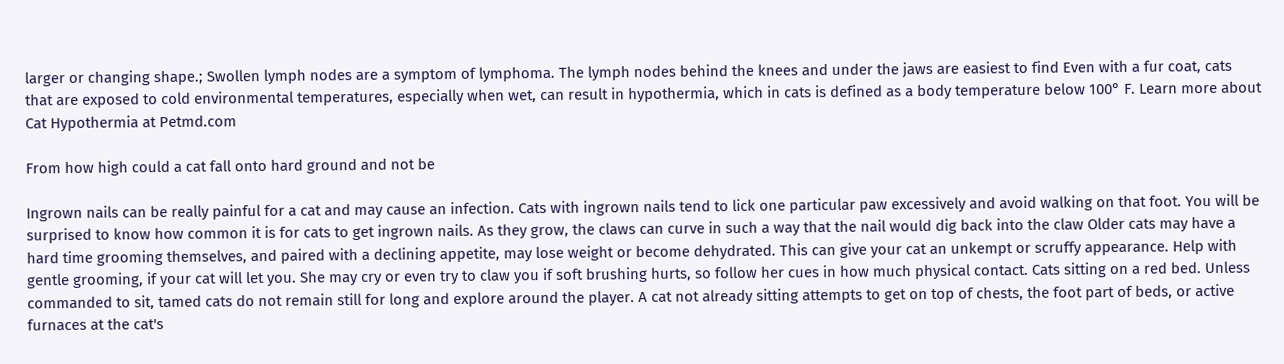larger or changing shape.; Swollen lymph nodes are a symptom of lymphoma. The lymph nodes behind the knees and under the jaws are easiest to find Even with a fur coat, cats that are exposed to cold environmental temperatures, especially when wet, can result in hypothermia, which in cats is defined as a body temperature below 100° F. Learn more about Cat Hypothermia at Petmd.com

From how high could a cat fall onto hard ground and not be

Ingrown nails can be really painful for a cat and may cause an infection. Cats with ingrown nails tend to lick one particular paw excessively and avoid walking on that foot. You will be surprised to know how common it is for cats to get ingrown nails. As they grow, the claws can curve in such a way that the nail would dig back into the claw Older cats may have a hard time grooming themselves, and paired with a declining appetite, may lose weight or become dehydrated. This can give your cat an unkempt or scruffy appearance. Help with gentle grooming, if your cat will let you. She may cry or even try to claw you if soft brushing hurts, so follow her cues in how much physical contact. Cats sitting on a red bed. Unless commanded to sit, tamed cats do not remain still for long and explore around the player. A cat not already sitting attempts to get on top of chests, the foot part of beds, or active furnaces at the cat's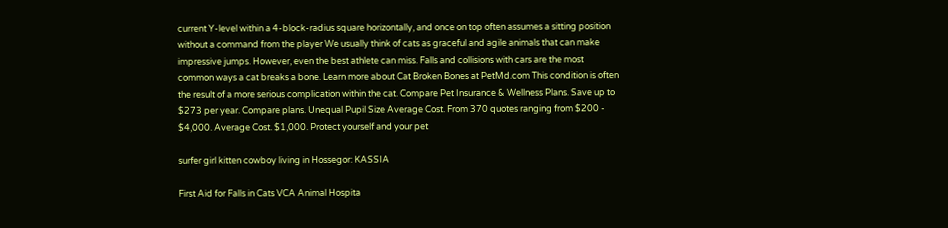current Y-level within a 4-block-radius square horizontally, and once on top often assumes a sitting position without a command from the player We usually think of cats as graceful and agile animals that can make impressive jumps. However, even the best athlete can miss. Falls and collisions with cars are the most common ways a cat breaks a bone. Learn more about Cat Broken Bones at PetMd.com This condition is often the result of a more serious complication within the cat. Compare Pet Insurance & Wellness Plans. Save up to $273 per year. Compare plans. Unequal Pupil Size Average Cost. From 370 quotes ranging from $200 - $4,000. Average Cost. $1,000. Protect yourself and your pet

surfer girl kitten cowboy living in Hossegor: KASSIA

First Aid for Falls in Cats VCA Animal Hospita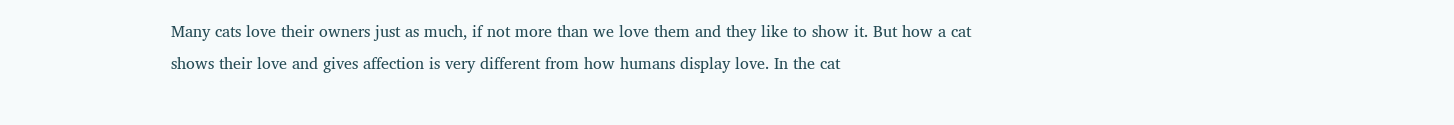Many cats love their owners just as much, if not more than we love them and they like to show it. But how a cat shows their love and gives affection is very different from how humans display love. In the cat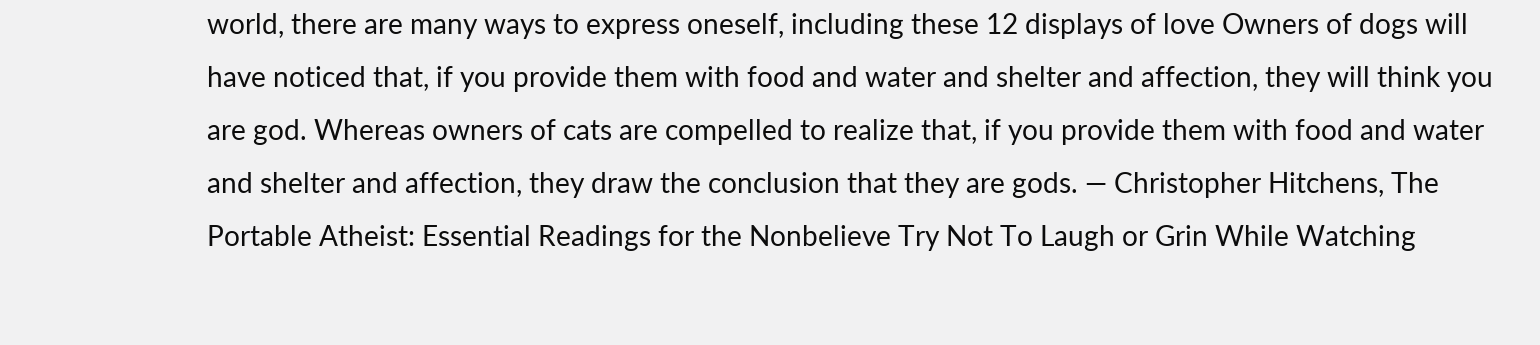world, there are many ways to express oneself, including these 12 displays of love Owners of dogs will have noticed that, if you provide them with food and water and shelter and affection, they will think you are god. Whereas owners of cats are compelled to realize that, if you provide them with food and water and shelter and affection, they draw the conclusion that they are gods. ― Christopher Hitchens, The Portable Atheist: Essential Readings for the Nonbelieve Try Not To Laugh or Grin While Watching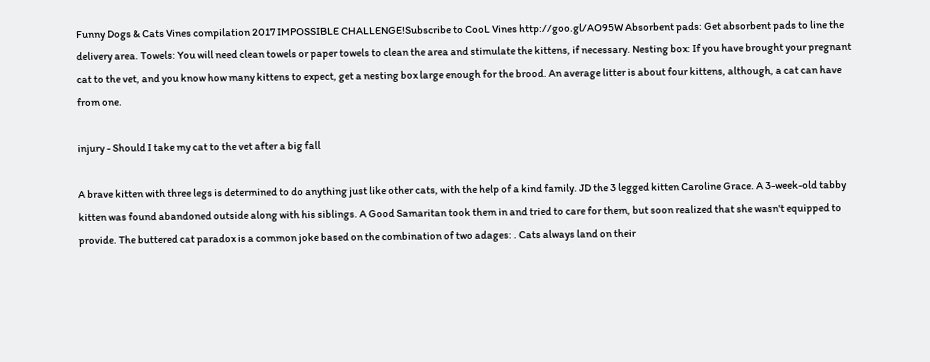Funny Dogs & Cats Vines compilation 2017 IMPOSSIBLE CHALLENGE!Subscribe to CooL Vines http://goo.gl/AO95W Absorbent pads: Get absorbent pads to line the delivery area. Towels: You will need clean towels or paper towels to clean the area and stimulate the kittens, if necessary. Nesting box: If you have brought your pregnant cat to the vet, and you know how many kittens to expect, get a nesting box large enough for the brood. An average litter is about four kittens, although, a cat can have from one.

injury - Should I take my cat to the vet after a big fall

A brave kitten with three legs is determined to do anything just like other cats, with the help of a kind family. JD the 3 legged kitten Caroline Grace. A 3-week-old tabby kitten was found abandoned outside along with his siblings. A Good Samaritan took them in and tried to care for them, but soon realized that she wasn't equipped to provide. The buttered cat paradox is a common joke based on the combination of two adages: . Cats always land on their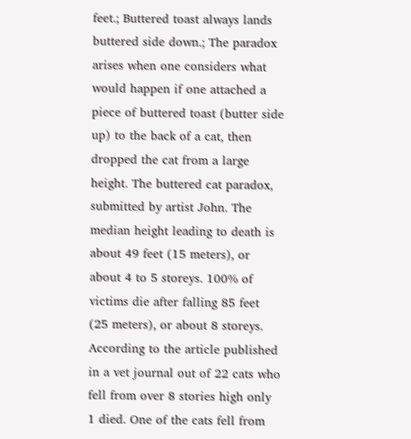feet.; Buttered toast always lands buttered side down.; The paradox arises when one considers what would happen if one attached a piece of buttered toast (butter side up) to the back of a cat, then dropped the cat from a large height. The buttered cat paradox, submitted by artist John. The median height leading to death is about 49 feet (15 meters), or about 4 to 5 storeys. 100% of victims die after falling 85 feet (25 meters), or about 8 storeys. According to the article published in a vet journal out of 22 cats who fell from over 8 stories high only 1 died. One of the cats fell from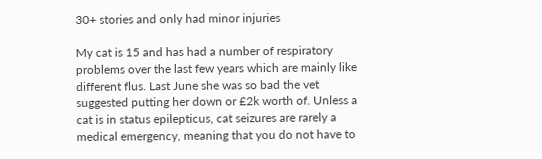30+ stories and only had minor injuries

My cat is 15 and has had a number of respiratory problems over the last few years which are mainly like different flus. Last June she was so bad the vet suggested putting her down or £2k worth of. Unless a cat is in status epilepticus, cat seizures are rarely a medical emergency, meaning that you do not have to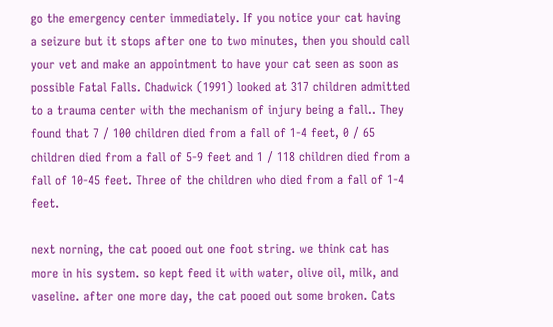go the emergency center immediately. If you notice your cat having a seizure but it stops after one to two minutes, then you should call your vet and make an appointment to have your cat seen as soon as possible Fatal Falls. Chadwick (1991) looked at 317 children admitted to a trauma center with the mechanism of injury being a fall.. They found that 7 / 100 children died from a fall of 1-4 feet, 0 / 65 children died from a fall of 5-9 feet and 1 / 118 children died from a fall of 10-45 feet. Three of the children who died from a fall of 1-4 feet.

next norning, the cat pooed out one foot string. we think cat has more in his system. so kept feed it with water, olive oil, milk, and vaseline. after one more day, the cat pooed out some broken. Cats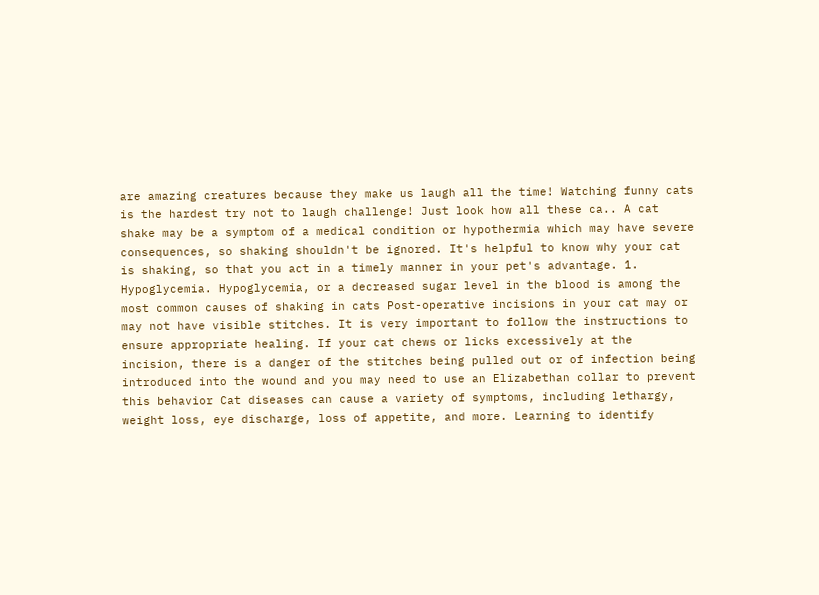are amazing creatures because they make us laugh all the time! Watching funny cats is the hardest try not to laugh challenge! Just look how all these ca.. A cat shake may be a symptom of a medical condition or hypothermia which may have severe consequences, so shaking shouldn't be ignored. It's helpful to know why your cat is shaking, so that you act in a timely manner in your pet's advantage. 1. Hypoglycemia. Hypoglycemia, or a decreased sugar level in the blood is among the most common causes of shaking in cats Post-operative incisions in your cat may or may not have visible stitches. It is very important to follow the instructions to ensure appropriate healing. If your cat chews or licks excessively at the incision, there is a danger of the stitches being pulled out or of infection being introduced into the wound and you may need to use an Elizabethan collar to prevent this behavior Cat diseases can cause a variety of symptoms, including lethargy, weight loss, eye discharge, loss of appetite, and more. Learning to identify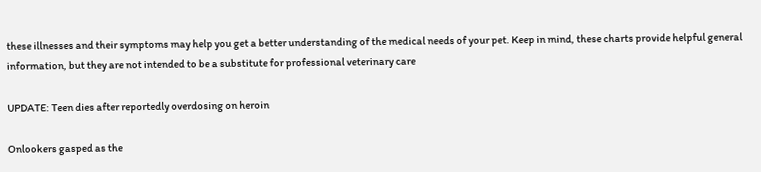these illnesses and their symptoms may help you get a better understanding of the medical needs of your pet. Keep in mind, these charts provide helpful general information, but they are not intended to be a substitute for professional veterinary care

UPDATE: Teen dies after reportedly overdosing on heroin

Onlookers gasped as the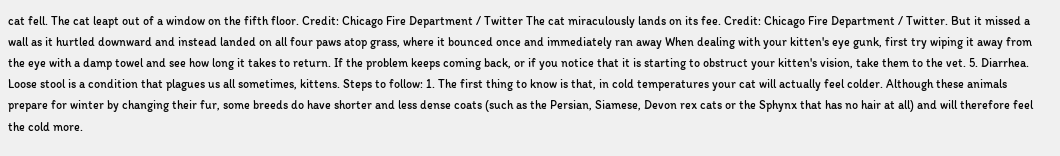cat fell. The cat leapt out of a window on the fifth floor. Credit: Chicago Fire Department / Twitter The cat miraculously lands on its fee. Credit: Chicago Fire Department / Twitter. But it missed a wall as it hurtled downward and instead landed on all four paws atop grass, where it bounced once and immediately ran away When dealing with your kitten's eye gunk, first try wiping it away from the eye with a damp towel and see how long it takes to return. If the problem keeps coming back, or if you notice that it is starting to obstruct your kitten's vision, take them to the vet. 5. Diarrhea. Loose stool is a condition that plagues us all sometimes, kittens. Steps to follow: 1. The first thing to know is that, in cold temperatures your cat will actually feel colder. Although these animals prepare for winter by changing their fur, some breeds do have shorter and less dense coats (such as the Persian, Siamese, Devon rex cats or the Sphynx that has no hair at all) and will therefore feel the cold more.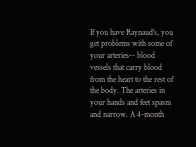If you have Raynaud's, you get problems with some of your arteries-- blood vessels that carry blood from the heart to the rest of the body. The arteries in your hands and feet spasm and narrow. A 4-month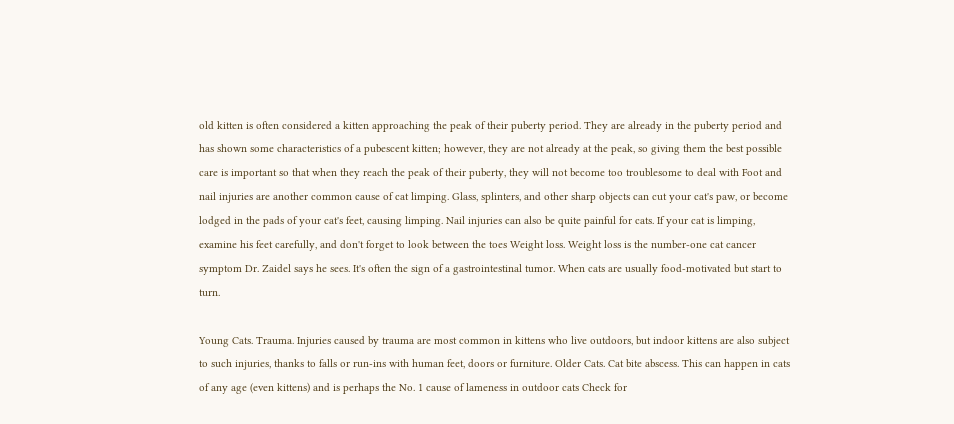old kitten is often considered a kitten approaching the peak of their puberty period. They are already in the puberty period and has shown some characteristics of a pubescent kitten; however, they are not already at the peak, so giving them the best possible care is important so that when they reach the peak of their puberty, they will not become too troublesome to deal with Foot and nail injuries are another common cause of cat limping. Glass, splinters, and other sharp objects can cut your cat's paw, or become lodged in the pads of your cat's feet, causing limping. Nail injuries can also be quite painful for cats. If your cat is limping, examine his feet carefully, and don't forget to look between the toes Weight loss. Weight loss is the number-one cat cancer symptom Dr. Zaidel says he sees. It's often the sign of a gastrointestinal tumor. When cats are usually food-motivated but start to turn.

Young Cats. Trauma. Injuries caused by trauma are most common in kittens who live outdoors, but indoor kittens are also subject to such injuries, thanks to falls or run-ins with human feet, doors or furniture. Older Cats. Cat bite abscess. This can happen in cats of any age (even kittens) and is perhaps the No. 1 cause of lameness in outdoor cats Check for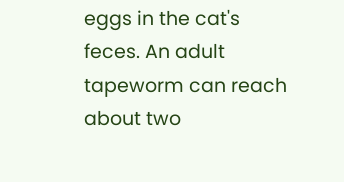eggs in the cat's feces. An adult tapeworm can reach about two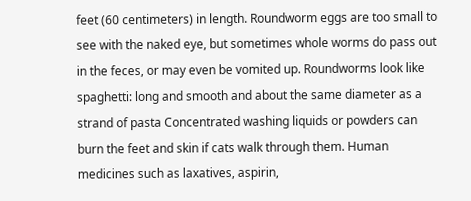feet (60 centimeters) in length. Roundworm eggs are too small to see with the naked eye, but sometimes whole worms do pass out in the feces, or may even be vomited up. Roundworms look like spaghetti: long and smooth and about the same diameter as a strand of pasta Concentrated washing liquids or powders can burn the feet and skin if cats walk through them. Human medicines such as laxatives, aspirin,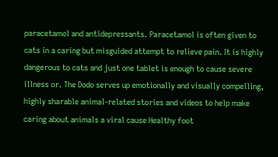paracetamol and antidepressants. Paracetamol is often given to cats in a caring but misguided attempt to relieve pain. It is highly dangerous to cats and just one tablet is enough to cause severe illness or. The Dodo serves up emotionally and visually compelling, highly sharable animal-related stories and videos to help make caring about animals a viral cause Healthy foot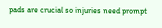pads are crucial so injuries need prompt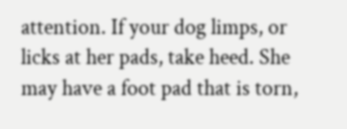attention. If your dog limps, or licks at her pads, take heed. She may have a foot pad that is torn,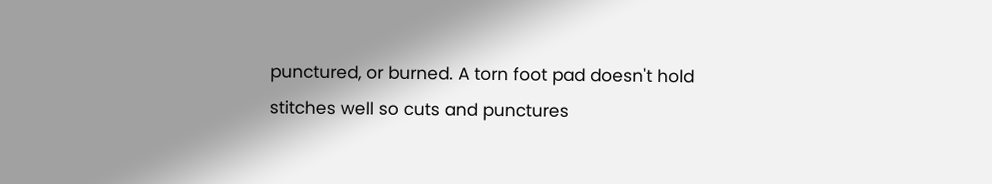punctured, or burned. A torn foot pad doesn't hold stitches well so cuts and punctures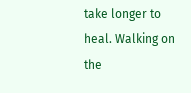take longer to heal. Walking on the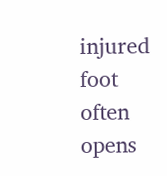injured foot often opens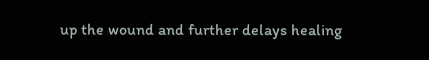up the wound and further delays healing